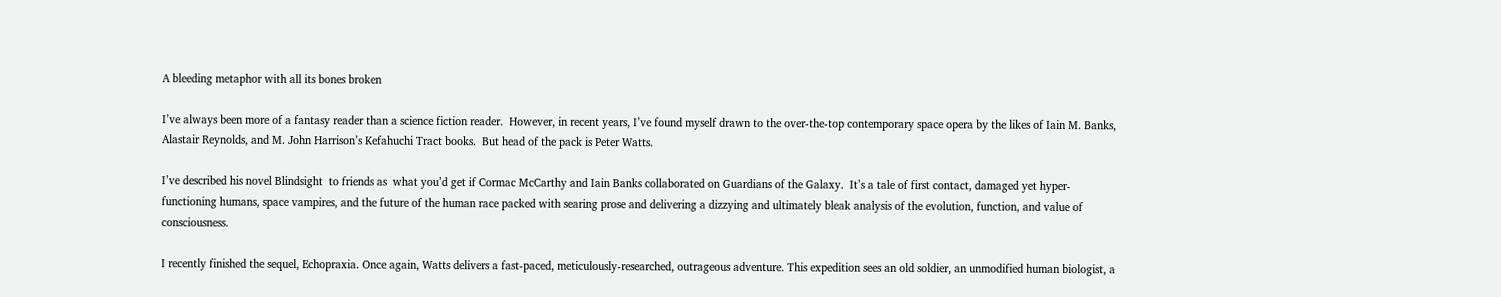A bleeding metaphor with all its bones broken

I’ve always been more of a fantasy reader than a science fiction reader.  However, in recent years, I’ve found myself drawn to the over-the-top contemporary space opera by the likes of Iain M. Banks, Alastair Reynolds, and M. John Harrison’s Kefahuchi Tract books.  But head of the pack is Peter Watts.

I’ve described his novel Blindsight  to friends as  what you’d get if Cormac McCarthy and Iain Banks collaborated on Guardians of the Galaxy.  It’s a tale of first contact, damaged yet hyper-functioning humans, space vampires, and the future of the human race packed with searing prose and delivering a dizzying and ultimately bleak analysis of the evolution, function, and value of consciousness.

I recently finished the sequel, Echopraxia. Once again, Watts delivers a fast-paced, meticulously-researched, outrageous adventure. This expedition sees an old soldier, an unmodified human biologist, a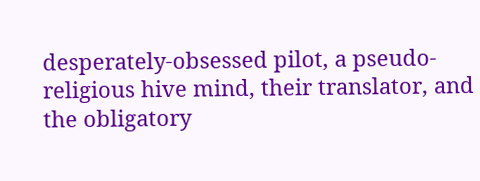desperately-obsessed pilot, a pseudo-religious hive mind, their translator, and the obligatory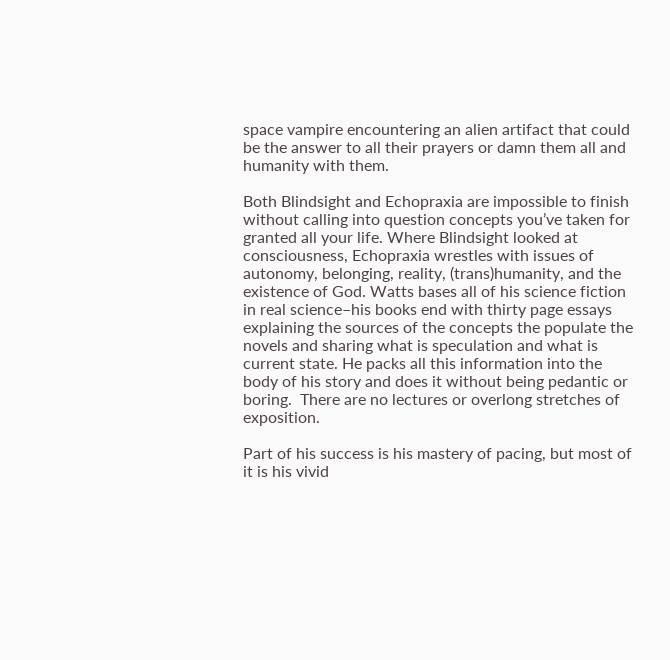space vampire encountering an alien artifact that could be the answer to all their prayers or damn them all and humanity with them.

Both Blindsight and Echopraxia are impossible to finish without calling into question concepts you’ve taken for granted all your life. Where Blindsight looked at consciousness, Echopraxia wrestles with issues of autonomy, belonging, reality, (trans)humanity, and the existence of God. Watts bases all of his science fiction in real science–his books end with thirty page essays explaining the sources of the concepts the populate the novels and sharing what is speculation and what is current state. He packs all this information into the body of his story and does it without being pedantic or boring.  There are no lectures or overlong stretches of exposition.

Part of his success is his mastery of pacing, but most of it is his vivid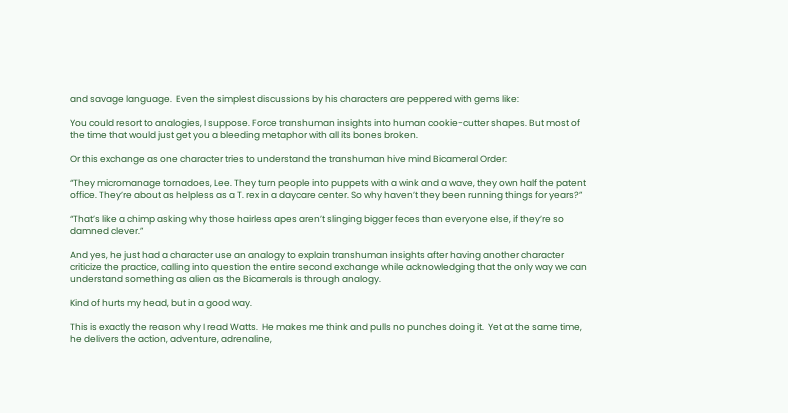and savage language.  Even the simplest discussions by his characters are peppered with gems like:

You could resort to analogies, I suppose. Force transhuman insights into human cookie-cutter shapes. But most of the time that would just get you a bleeding metaphor with all its bones broken.

Or this exchange as one character tries to understand the transhuman hive mind Bicameral Order:

“They micromanage tornadoes, Lee. They turn people into puppets with a wink and a wave, they own half the patent office. They’re about as helpless as a T. rex in a daycare center. So why haven’t they been running things for years?”

“That’s like a chimp asking why those hairless apes aren’t slinging bigger feces than everyone else, if they’re so damned clever.”

And yes, he just had a character use an analogy to explain transhuman insights after having another character criticize the practice, calling into question the entire second exchange while acknowledging that the only way we can understand something as alien as the Bicamerals is through analogy.

Kind of hurts my head, but in a good way.

This is exactly the reason why I read Watts.  He makes me think and pulls no punches doing it.  Yet at the same time, he delivers the action, adventure, adrenaline,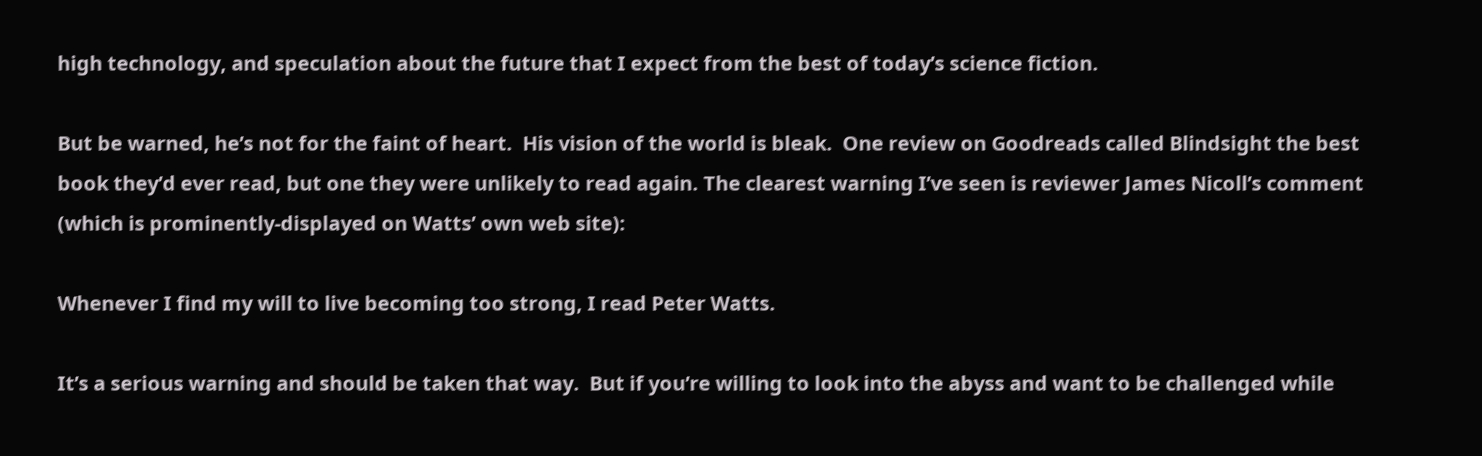high technology, and speculation about the future that I expect from the best of today’s science fiction.

But be warned, he’s not for the faint of heart.  His vision of the world is bleak.  One review on Goodreads called Blindsight the best book they’d ever read, but one they were unlikely to read again. The clearest warning I’ve seen is reviewer James Nicoll’s comment (which is prominently-displayed on Watts’ own web site):

Whenever I find my will to live becoming too strong, I read Peter Watts.

It’s a serious warning and should be taken that way.  But if you’re willing to look into the abyss and want to be challenged while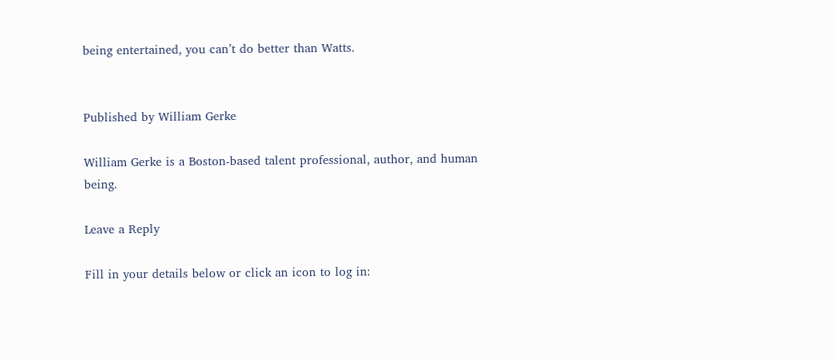being entertained, you can’t do better than Watts.


Published by William Gerke

William Gerke is a Boston-based talent professional, author, and human being.

Leave a Reply

Fill in your details below or click an icon to log in: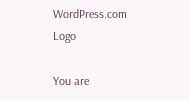WordPress.com Logo

You are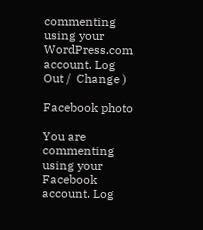commenting using your WordPress.com account. Log Out /  Change )

Facebook photo

You are commenting using your Facebook account. Log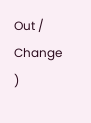Out /  Change )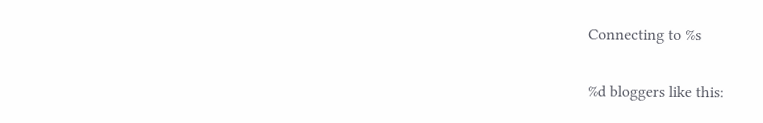Connecting to %s

%d bloggers like this: